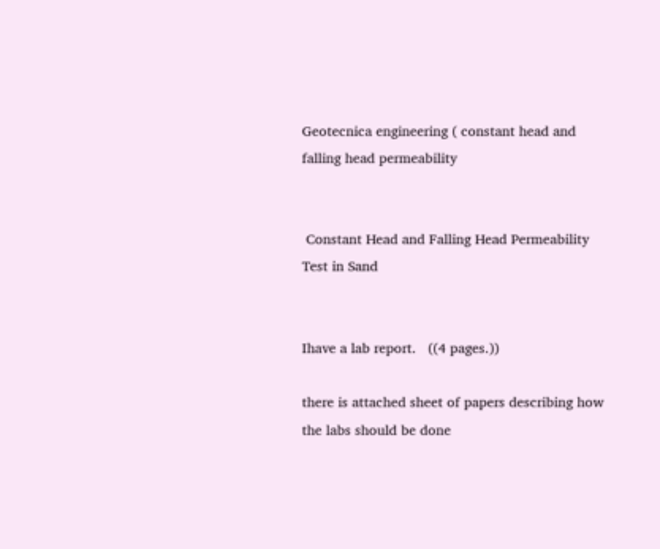Geotecnica engineering ( constant head and falling head permeability


 Constant Head and Falling Head Permeability Test in Sand


Ihave a lab report.   ((4 pages.))

there is attached sheet of papers describing how the labs should be done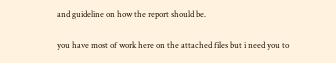and guideline on how the report should be.

you have most of work here on the attached files but i need you to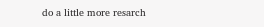do a little more resarch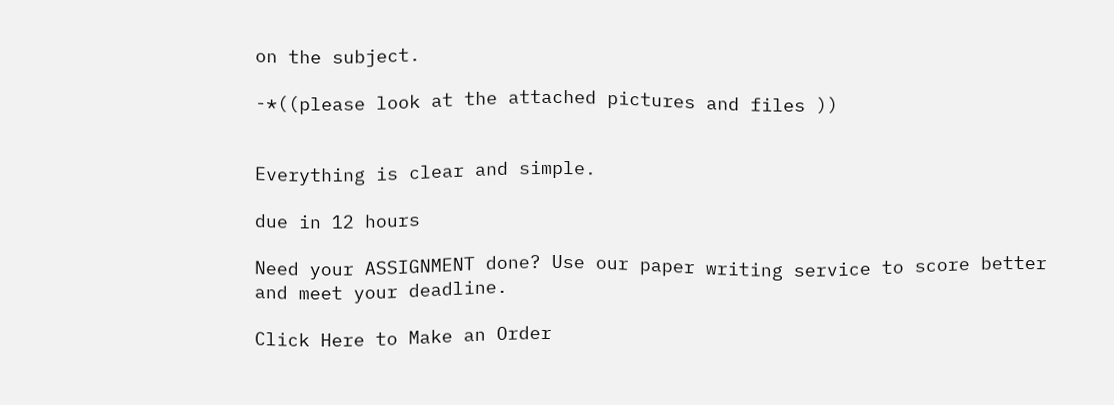on the subject.

-*((please look at the attached pictures and files ))


Everything is clear and simple.

due in 12 hours

Need your ASSIGNMENT done? Use our paper writing service to score better and meet your deadline.

Click Here to Make an Order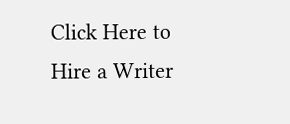Click Here to Hire a Writer